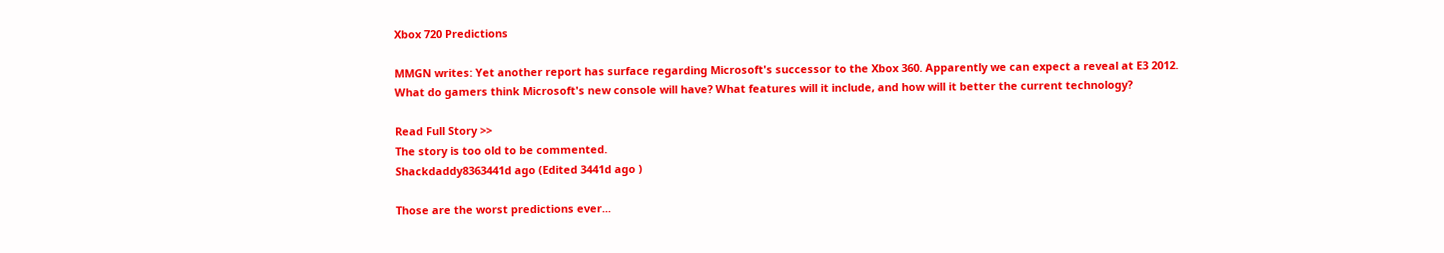Xbox 720 Predictions

MMGN writes: Yet another report has surface regarding Microsoft's successor to the Xbox 360. Apparently we can expect a reveal at E3 2012.
What do gamers think Microsoft's new console will have? What features will it include, and how will it better the current technology?

Read Full Story >>
The story is too old to be commented.
Shackdaddy8363441d ago (Edited 3441d ago )

Those are the worst predictions ever...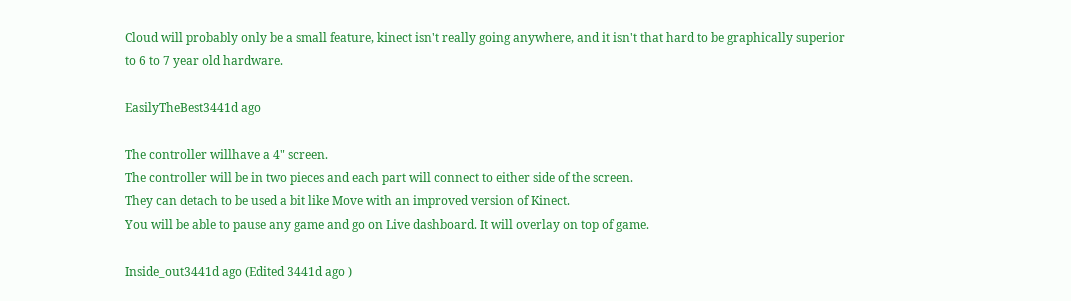Cloud will probably only be a small feature, kinect isn't really going anywhere, and it isn't that hard to be graphically superior to 6 to 7 year old hardware.

EasilyTheBest3441d ago

The controller willhave a 4" screen.
The controller will be in two pieces and each part will connect to either side of the screen.
They can detach to be used a bit like Move with an improved version of Kinect.
You will be able to pause any game and go on Live dashboard. It will overlay on top of game.

Inside_out3441d ago (Edited 3441d ago )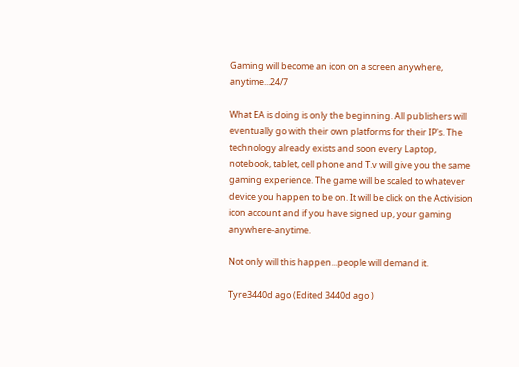Gaming will become an icon on a screen anywhere, anytime...24/7

What EA is doing is only the beginning. All publishers will eventually go with their own platforms for their IP's. The technology already exists and soon every Laptop, notebook, tablet, cell phone and T.v will give you the same gaming experience. The game will be scaled to whatever device you happen to be on. It will be click on the Activision icon account and if you have signed up, your gaming anywhere-anytime.

Not only will this happen...people will demand it.

Tyre3440d ago (Edited 3440d ago )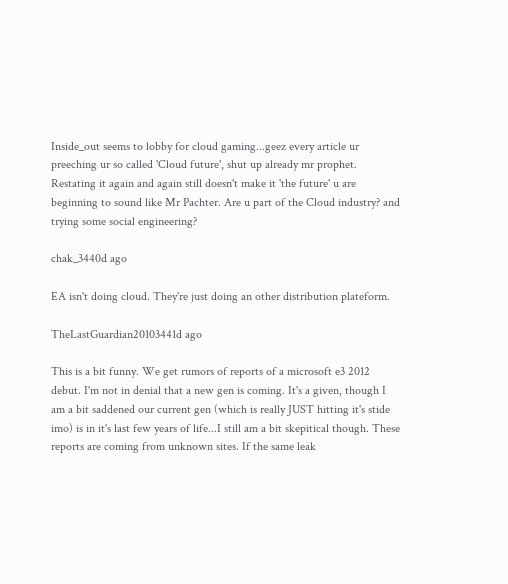Inside_out seems to lobby for cloud gaming...geez every article ur preeching ur so called 'Cloud future', shut up already mr prophet. Restating it again and again still doesn't make it 'the future' u are beginning to sound like Mr Pachter. Are u part of the Cloud industry? and trying some social engineering?

chak_3440d ago

EA isn't doing cloud. They're just doing an other distribution plateform.

TheLastGuardian20103441d ago

This is a bit funny. We get rumors of reports of a microsoft e3 2012 debut. I'm not in denial that a new gen is coming. It's a given, though I am a bit saddened our current gen (which is really JUST hitting it's stide imo) is in it's last few years of life...I still am a bit skepitical though. These reports are coming from unknown sites. If the same leak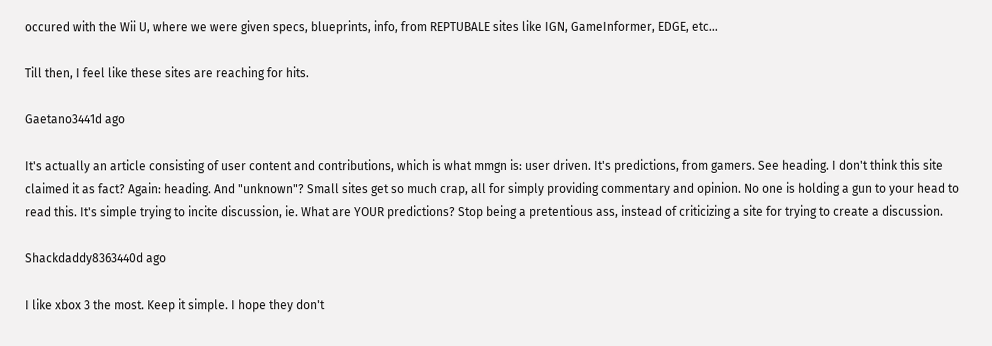occured with the Wii U, where we were given specs, blueprints, info, from REPTUBALE sites like IGN, GameInformer, EDGE, etc...

Till then, I feel like these sites are reaching for hits.

Gaetano3441d ago

It's actually an article consisting of user content and contributions, which is what mmgn is: user driven. It's predictions, from gamers. See heading. I don't think this site claimed it as fact? Again: heading. And "unknown"? Small sites get so much crap, all for simply providing commentary and opinion. No one is holding a gun to your head to read this. It's simple trying to incite discussion, ie. What are YOUR predictions? Stop being a pretentious ass, instead of criticizing a site for trying to create a discussion.

Shackdaddy8363440d ago

I like xbox 3 the most. Keep it simple. I hope they don't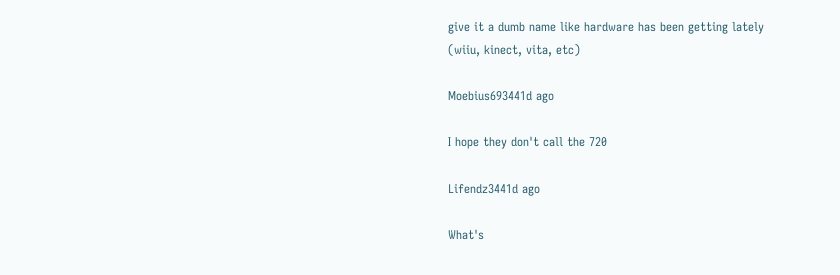give it a dumb name like hardware has been getting lately (wiiu, kinect, vita, etc)

Moebius693441d ago

I hope they don't call the 720

Lifendz3441d ago

What's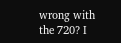wrong with the 720? I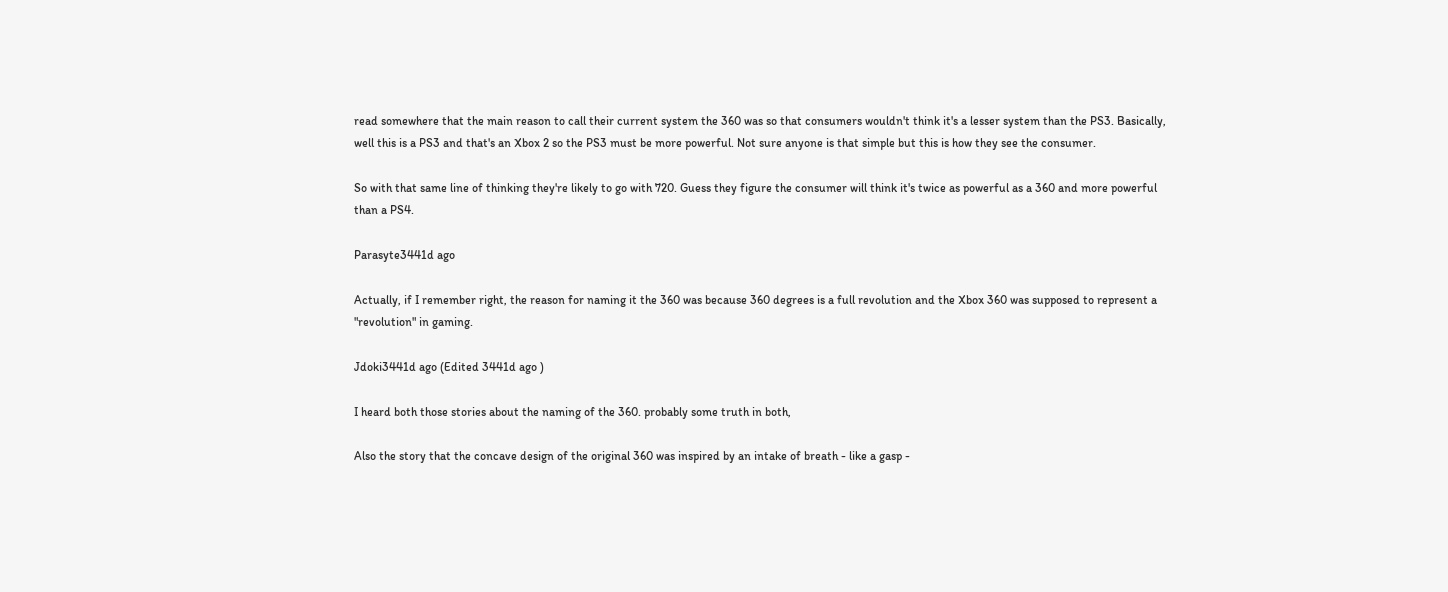read somewhere that the main reason to call their current system the 360 was so that consumers wouldn't think it's a lesser system than the PS3. Basically, well this is a PS3 and that's an Xbox 2 so the PS3 must be more powerful. Not sure anyone is that simple but this is how they see the consumer.

So with that same line of thinking they're likely to go with 720. Guess they figure the consumer will think it's twice as powerful as a 360 and more powerful than a PS4.

Parasyte3441d ago

Actually, if I remember right, the reason for naming it the 360 was because 360 degrees is a full revolution and the Xbox 360 was supposed to represent a "revolution" in gaming.

Jdoki3441d ago (Edited 3441d ago )

I heard both those stories about the naming of the 360. probably some truth in both,

Also the story that the concave design of the original 360 was inspired by an intake of breath - like a gasp -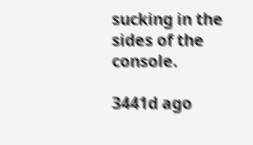sucking in the sides of the console.

3441d ago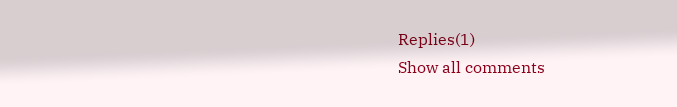Replies(1)
Show all comments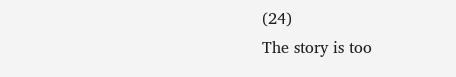(24)
The story is too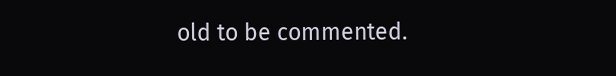old to be commented.